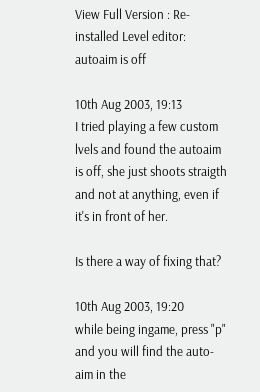View Full Version : Re-installed Level editor: autoaim is off

10th Aug 2003, 19:13
I tried playing a few custom lvels and found the autoaim is off, she just shoots straigth and not at anything, even if it's in front of her.

Is there a way of fixing that?

10th Aug 2003, 19:20
while being ingame, press "p" and you will find the auto-aim in the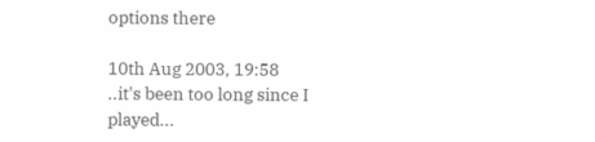options there

10th Aug 2003, 19:58
..it's been too long since I played...